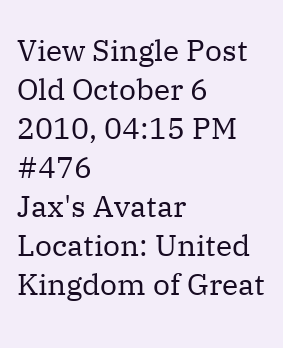View Single Post
Old October 6 2010, 04:15 PM   #476
Jax's Avatar
Location: United Kingdom of Great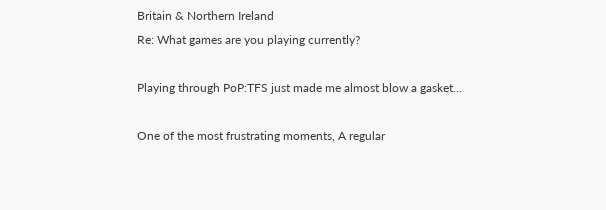Britain & Northern Ireland
Re: What games are you playing currently?

Playing through PoP:TFS just made me almost blow a gasket...

One of the most frustrating moments, A regular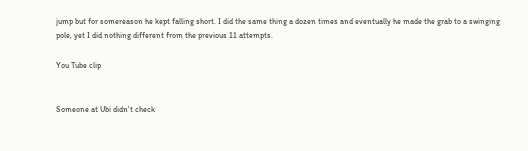jump but for somereason he kept falling short. I did the same thing a dozen times and eventually he made the grab to a swinging pole, yet I did nothing different from the previous 11 attempts.

You Tube clip


Someone at Ubi didn't check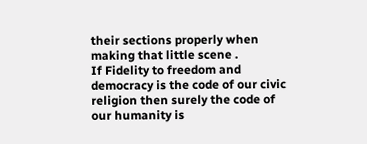their sections properly when making that little scene .
If Fidelity to freedom and democracy is the code of our civic religion then surely the code of our humanity is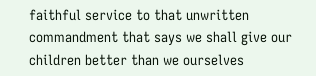faithful service to that unwritten commandment that says we shall give our children better than we ourselves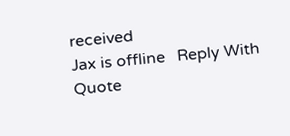received
Jax is offline   Reply With Quote